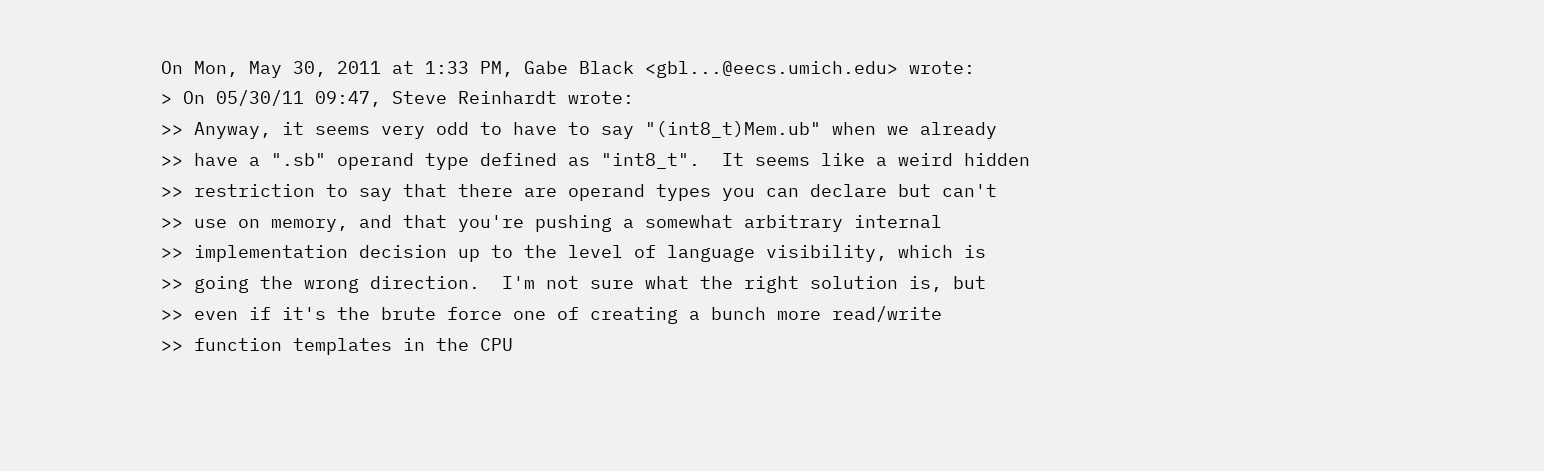On Mon, May 30, 2011 at 1:33 PM, Gabe Black <gbl...@eecs.umich.edu> wrote:
> On 05/30/11 09:47, Steve Reinhardt wrote:
>> Anyway, it seems very odd to have to say "(int8_t)Mem.ub" when we already
>> have a ".sb" operand type defined as "int8_t".  It seems like a weird hidden
>> restriction to say that there are operand types you can declare but can't
>> use on memory, and that you're pushing a somewhat arbitrary internal
>> implementation decision up to the level of language visibility, which is
>> going the wrong direction.  I'm not sure what the right solution is, but
>> even if it's the brute force one of creating a bunch more read/write
>> function templates in the CPU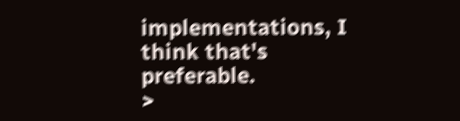implementations, I think that's preferable.
>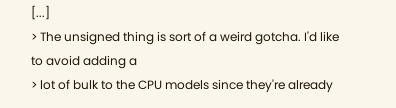[...]
> The unsigned thing is sort of a weird gotcha. I'd like to avoid adding a
> lot of bulk to the CPU models since they're already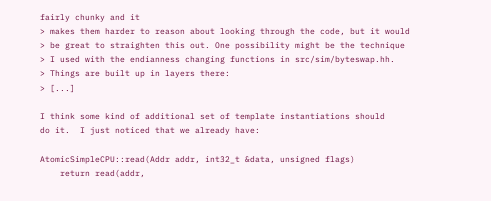fairly chunky and it
> makes them harder to reason about looking through the code, but it would
> be great to straighten this out. One possibility might be the technique
> I used with the endianness changing functions in src/sim/byteswap.hh.
> Things are built up in layers there:
> [...]

I think some kind of additional set of template instantiations should
do it.  I just noticed that we already have:

AtomicSimpleCPU::read(Addr addr, int32_t &data, unsigned flags)
    return read(addr,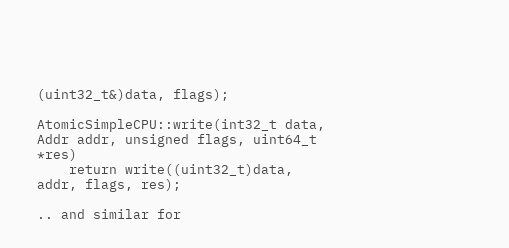(uint32_t&)data, flags);

AtomicSimpleCPU::write(int32_t data, Addr addr, unsigned flags, uint64_t *res)
    return write((uint32_t)data, addr, flags, res);

.. and similar for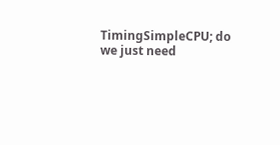TimingSimpleCPU; do we just need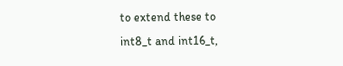to extend these to
int8_t and int16_t,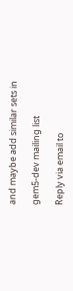and maybe add similar sets in

gem5-dev mailing list

Reply via email to